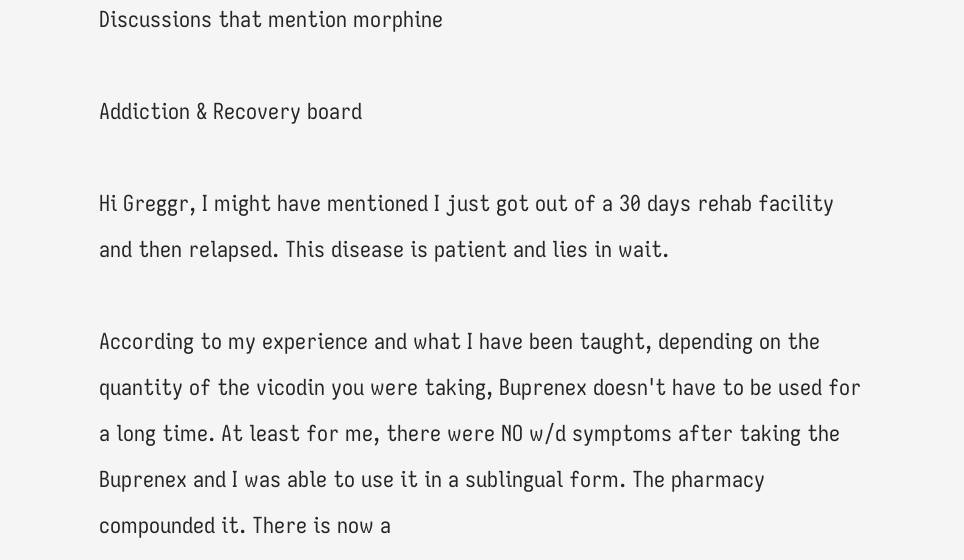Discussions that mention morphine

Addiction & Recovery board

Hi Greggr, I might have mentioned I just got out of a 30 days rehab facility and then relapsed. This disease is patient and lies in wait.

According to my experience and what I have been taught, depending on the quantity of the vicodin you were taking, Buprenex doesn't have to be used for a long time. At least for me, there were NO w/d symptoms after taking the Buprenex and I was able to use it in a sublingual form. The pharmacy compounded it. There is now a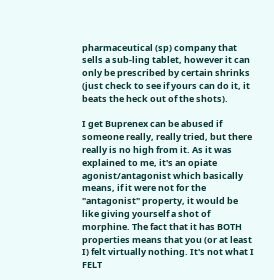pharmaceutical (sp) company that sells a sub-ling tablet, however it can only be prescribed by certain shrinks (just check to see if yours can do it, it beats the heck out of the shots).

I get Buprenex can be abused if someone really, really tried, but there really is no high from it. As it was explained to me, it's an opiate agonist/antagonist which basically means, if it were not for the "antagonist" property, it would be like giving yourself a shot of morphine. The fact that it has BOTH properties means that you (or at least I) felt virtually nothing. It's not what I FELT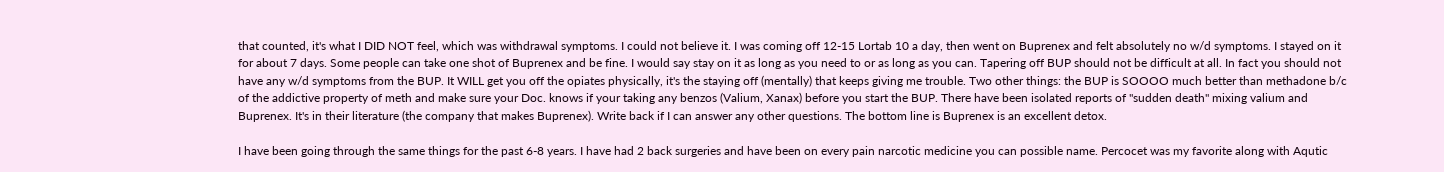that counted, it's what I DID NOT feel, which was withdrawal symptoms. I could not believe it. I was coming off 12-15 Lortab 10 a day, then went on Buprenex and felt absolutely no w/d symptoms. I stayed on it for about 7 days. Some people can take one shot of Buprenex and be fine. I would say stay on it as long as you need to or as long as you can. Tapering off BUP should not be difficult at all. In fact you should not have any w/d symptoms from the BUP. It WILL get you off the opiates physically, it's the staying off (mentally) that keeps giving me trouble. Two other things: the BUP is SOOOO much better than methadone b/c of the addictive property of meth and make sure your Doc. knows if your taking any benzos (Valium, Xanax) before you start the BUP. There have been isolated reports of "sudden death" mixing valium and Buprenex. It's in their literature (the company that makes Buprenex). Write back if I can answer any other questions. The bottom line is Buprenex is an excellent detox.

I have been going through the same things for the past 6-8 years. I have had 2 back surgeries and have been on every pain narcotic medicine you can possible name. Percocet was my favorite along with Aqutic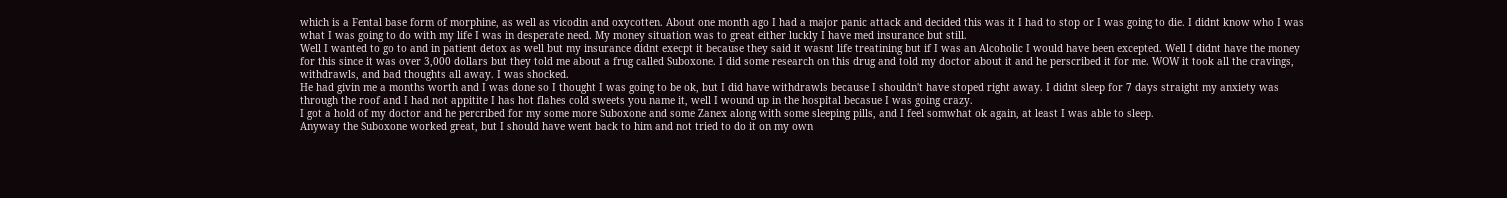which is a Fental base form of morphine, as well as vicodin and oxycotten. About one month ago I had a major panic attack and decided this was it I had to stop or I was going to die. I didnt know who I was what I was going to do with my life I was in desperate need. My money situation was to great either luckly I have med insurance but still.
Well I wanted to go to and in patient detox as well but my insurance didnt execpt it because they said it wasnt life treatining but if I was an Alcoholic I would have been excepted. Well I didnt have the money for this since it was over 3,000 dollars but they told me about a frug called Suboxone. I did some research on this drug and told my doctor about it and he perscribed it for me. WOW it took all the cravings, withdrawls, and bad thoughts all away. I was shocked.
He had givin me a months worth and I was done so I thought I was going to be ok, but I did have withdrawls because I shouldn't have stoped right away. I didnt sleep for 7 days straight my anxiety was through the roof and I had not appitite I has hot flahes cold sweets you name it, well I wound up in the hospital becasue I was going crazy.
I got a hold of my doctor and he percribed for my some more Suboxone and some Zanex along with some sleeping pills, and I feel somwhat ok again, at least I was able to sleep.
Anyway the Suboxone worked great, but I should have went back to him and not tried to do it on my own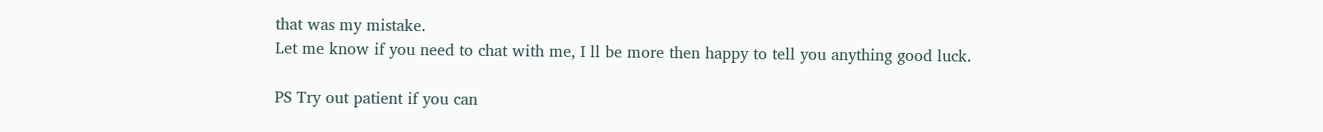that was my mistake.
Let me know if you need to chat with me, I ll be more then happy to tell you anything good luck.

PS Try out patient if you can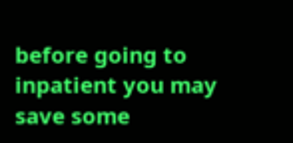before going to inpatient you may save some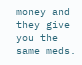money and they give you the same meds.